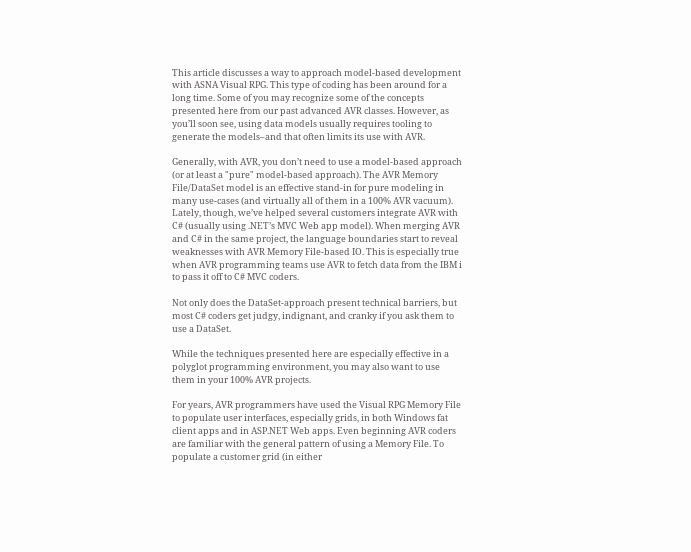This article discusses a way to approach model-based development with ASNA Visual RPG. This type of coding has been around for a long time. Some of you may recognize some of the concepts presented here from our past advanced AVR classes. However, as you’ll soon see, using data models usually requires tooling to generate the models–and that often limits its use with AVR.

Generally, with AVR, you don’t need to use a model-based approach (or at least a "pure" model-based approach). The AVR Memory File/DataSet model is an effective stand-in for pure modeling in many use-cases (and virtually all of them in a 100% AVR vacuum). Lately, though, we’ve helped several customers integrate AVR with C# (usually using .NET’s MVC Web app model). When merging AVR and C# in the same project, the language boundaries start to reveal weaknesses with AVR Memory File-based IO. This is especially true when AVR programming teams use AVR to fetch data from the IBM i to pass it off to C# MVC coders.

Not only does the DataSet-approach present technical barriers, but most C# coders get judgy, indignant, and cranky if you ask them to use a DataSet.

While the techniques presented here are especially effective in a polyglot programming environment, you may also want to use them in your 100% AVR projects.

For years, AVR programmers have used the Visual RPG Memory File to populate user interfaces, especially grids, in both Windows fat client apps and in ASP.NET Web apps. Even beginning AVR coders are familiar with the general pattern of using a Memory File. To populate a customer grid (in either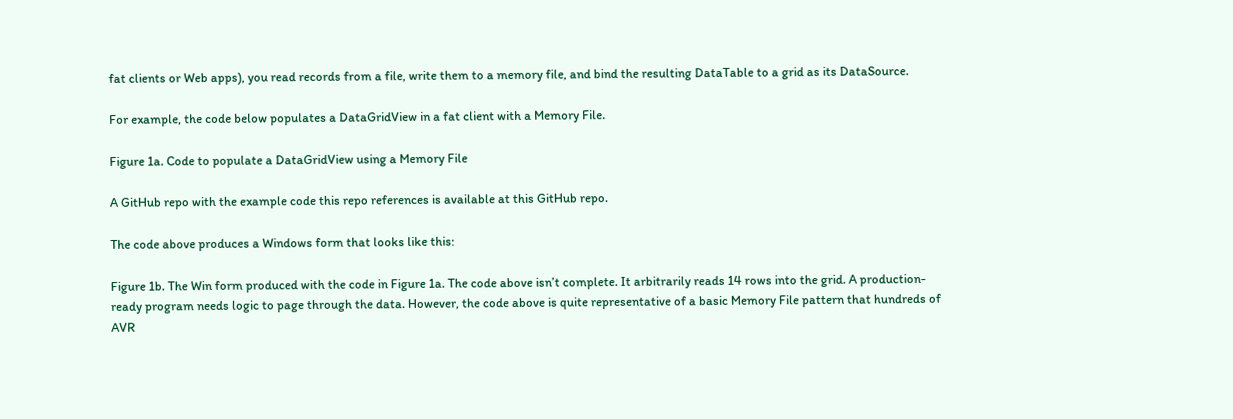fat clients or Web apps), you read records from a file, write them to a memory file, and bind the resulting DataTable to a grid as its DataSource.

For example, the code below populates a DataGridView in a fat client with a Memory File.

Figure 1a. Code to populate a DataGridView using a Memory File

A GitHub repo with the example code this repo references is available at this GitHub repo.

The code above produces a Windows form that looks like this:

Figure 1b. The Win form produced with the code in Figure 1a. The code above isn’t complete. It arbitrarily reads 14 rows into the grid. A production-ready program needs logic to page through the data. However, the code above is quite representative of a basic Memory File pattern that hundreds of AVR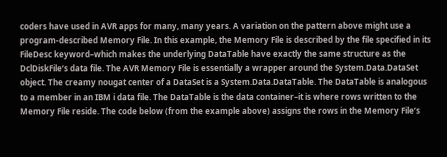coders have used in AVR apps for many, many years. A variation on the pattern above might use a program-described Memory File. In this example, the Memory File is described by the file specified in its FileDesc keyword–which makes the underlying DataTable have exactly the same structure as the DclDiskFile’s data file. The AVR Memory File is essentially a wrapper around the System.Data.DataSet object. The creamy nougat center of a DataSet is a System.Data.DataTable. The DataTable is analogous to a member in an IBM i data file. The DataTable is the data container–it is where rows written to the Memory File reside. The code below (from the example above) assigns the rows in the Memory File’s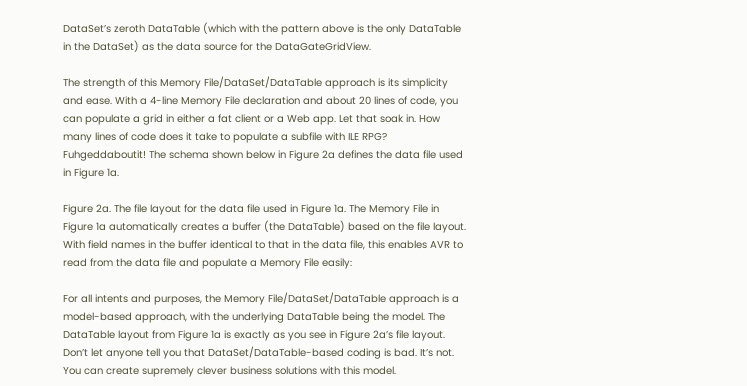DataSet’s zeroth DataTable (which with the pattern above is the only DataTable in the DataSet) as the data source for the DataGateGridView.

The strength of this Memory File/DataSet/DataTable approach is its simplicity and ease. With a 4-line Memory File declaration and about 20 lines of code, you can populate a grid in either a fat client or a Web app. Let that soak in. How many lines of code does it take to populate a subfile with ILE RPG? Fuhgeddaboutit! The schema shown below in Figure 2a defines the data file used in Figure 1a.

Figure 2a. The file layout for the data file used in Figure 1a. The Memory File in Figure 1a automatically creates a buffer (the DataTable) based on the file layout. With field names in the buffer identical to that in the data file, this enables AVR to read from the data file and populate a Memory File easily:

For all intents and purposes, the Memory File/DataSet/DataTable approach is a model-based approach, with the underlying DataTable being the model. The DataTable layout from Figure 1a is exactly as you see in Figure 2a’s file layout. Don’t let anyone tell you that DataSet/DataTable-based coding is bad. It’s not. You can create supremely clever business solutions with this model.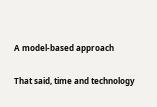A model-based approach

That said, time and technology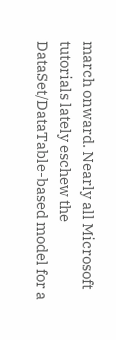march onward. Nearly all Microsoft tutorials lately eschew the DataSet/DataTable-based model for a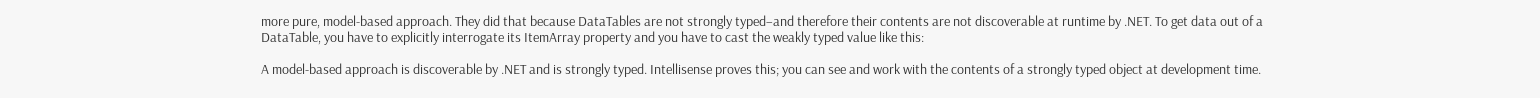more pure, model-based approach. They did that because DataTables are not strongly typed–and therefore their contents are not discoverable at runtime by .NET. To get data out of a DataTable, you have to explicitly interrogate its ItemArray property and you have to cast the weakly typed value like this:

A model-based approach is discoverable by .NET and is strongly typed. Intellisense proves this; you can see and work with the contents of a strongly typed object at development time.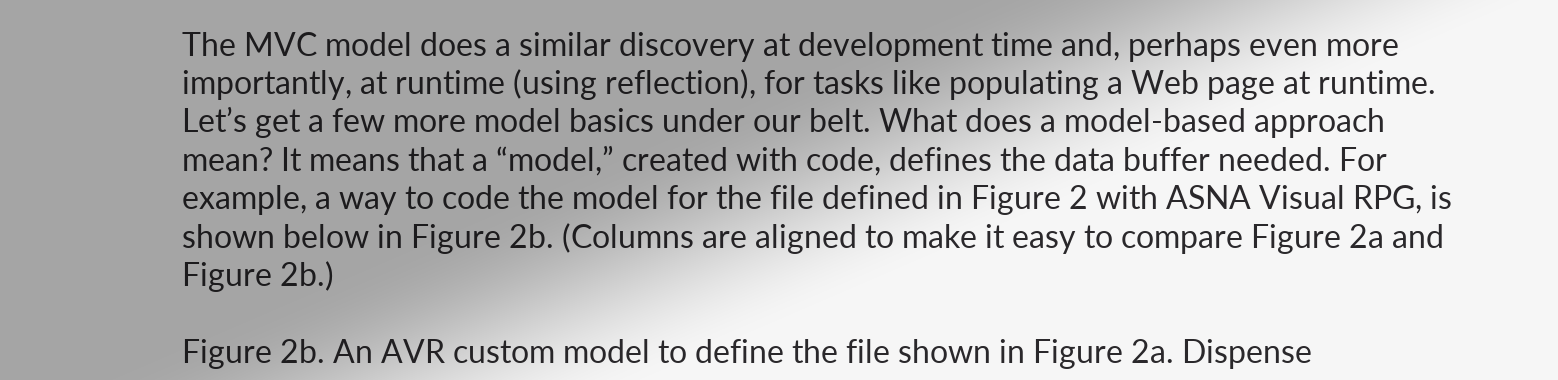The MVC model does a similar discovery at development time and, perhaps even more importantly, at runtime (using reflection), for tasks like populating a Web page at runtime. Let’s get a few more model basics under our belt. What does a model-based approach mean? It means that a “model,” created with code, defines the data buffer needed. For example, a way to code the model for the file defined in Figure 2 with ASNA Visual RPG, is shown below in Figure 2b. (Columns are aligned to make it easy to compare Figure 2a and Figure 2b.)

Figure 2b. An AVR custom model to define the file shown in Figure 2a. Dispense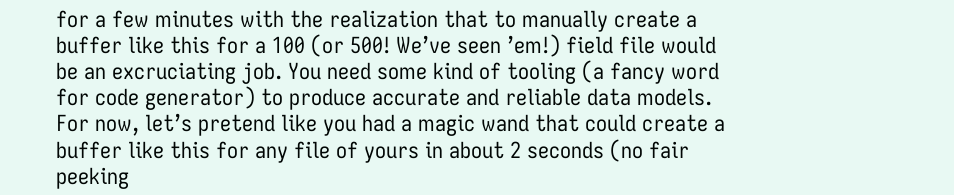for a few minutes with the realization that to manually create a buffer like this for a 100 (or 500! We’ve seen ’em!) field file would be an excruciating job. You need some kind of tooling (a fancy word for code generator) to produce accurate and reliable data models. For now, let’s pretend like you had a magic wand that could create a buffer like this for any file of yours in about 2 seconds (no fair peeking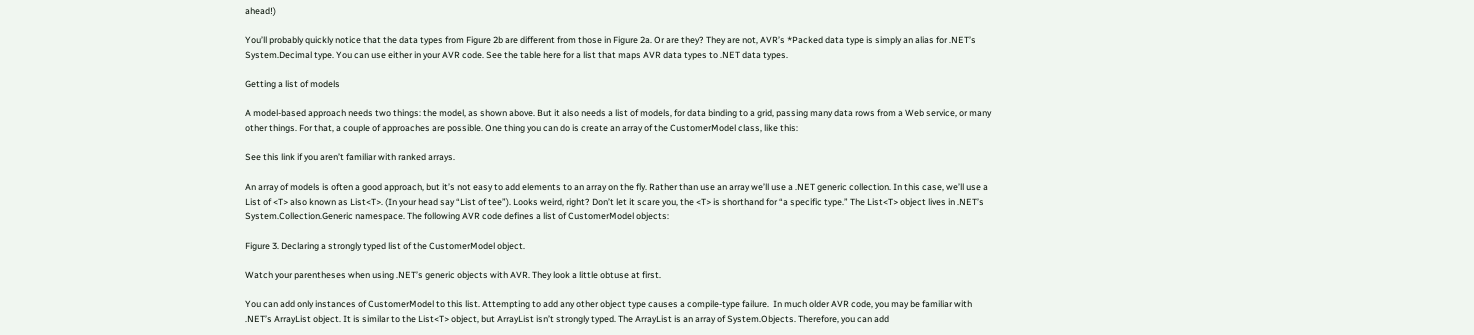ahead!)

You’ll probably quickly notice that the data types from Figure 2b are different from those in Figure 2a. Or are they? They are not, AVR’s *Packed data type is simply an alias for .NET’s System.Decimal type. You can use either in your AVR code. See the table here for a list that maps AVR data types to .NET data types.

Getting a list of models

A model-based approach needs two things: the model, as shown above. But it also needs a list of models, for data binding to a grid, passing many data rows from a Web service, or many other things. For that, a couple of approaches are possible. One thing you can do is create an array of the CustomerModel class, like this:

See this link if you aren’t familiar with ranked arrays.

An array of models is often a good approach, but it’s not easy to add elements to an array on the fly. Rather than use an array we’ll use a .NET generic collection. In this case, we’ll use a List of <T> also known as List<T>. (In your head say “List of tee”). Looks weird, right? Don’t let it scare you, the <T> is shorthand for “a specific type.” The List<T> object lives in .NET’s System.Collection.Generic namespace. The following AVR code defines a list of CustomerModel objects:

Figure 3. Declaring a strongly typed list of the CustomerModel object.

Watch your parentheses when using .NET’s generic objects with AVR. They look a little obtuse at first.

You can add only instances of CustomerModel to this list. Attempting to add any other object type causes a compile-type failure.  In much older AVR code, you may be familiar with .NET’s ArrayList object. It is similar to the List<T> object, but ArrayList isn’t strongly typed. The ArrayList is an array of System.Objects. Therefore, you can add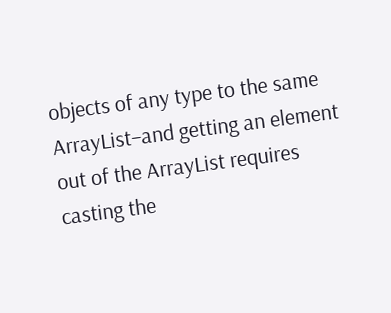objects of any type to the same ArrayList–and getting an element out of the ArrayList requires casting the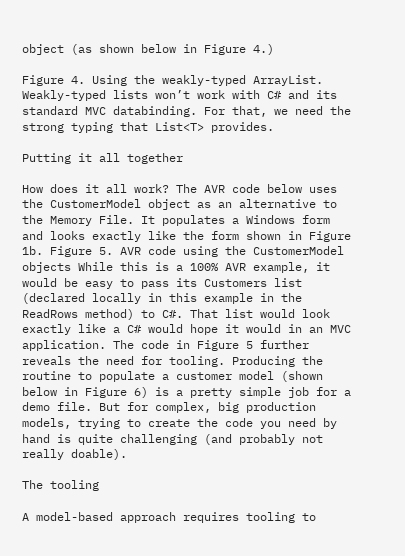object (as shown below in Figure 4.)

Figure 4. Using the weakly-typed ArrayList. Weakly-typed lists won’t work with C# and its standard MVC databinding. For that, we need the strong typing that List<T> provides.

Putting it all together

How does it all work? The AVR code below uses the CustomerModel object as an alternative to the Memory File. It populates a Windows form and looks exactly like the form shown in Figure 1b. Figure 5. AVR code using the CustomerModel objects While this is a 100% AVR example, it would be easy to pass its Customers list (declared locally in this example in the ReadRows method) to C#. That list would look exactly like a C# would hope it would in an MVC application. The code in Figure 5 further reveals the need for tooling. Producing the routine to populate a customer model (shown below in Figure 6) is a pretty simple job for a demo file. But for complex, big production models, trying to create the code you need by hand is quite challenging (and probably not really doable).

The tooling

A model-based approach requires tooling to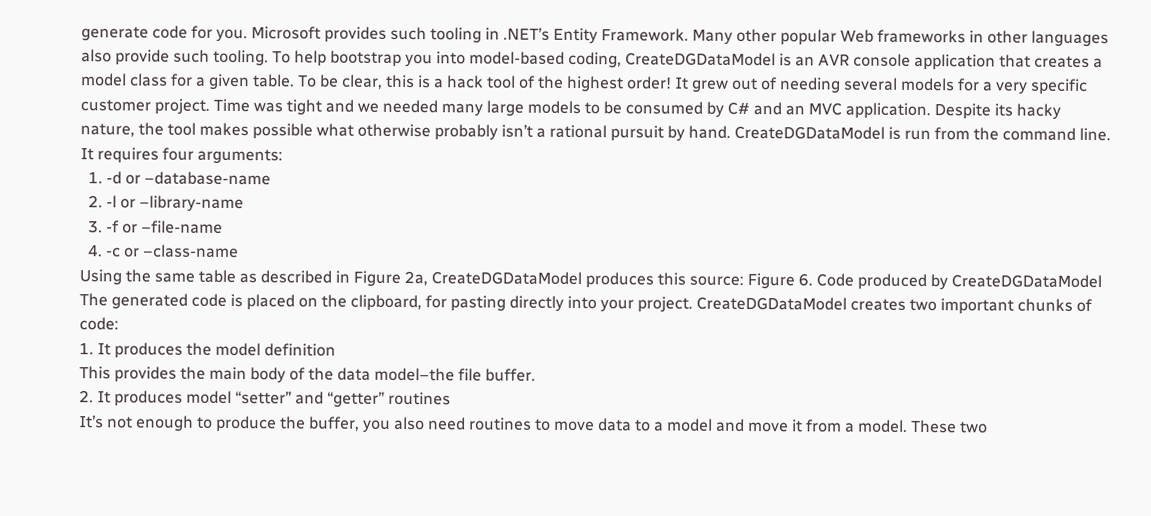generate code for you. Microsoft provides such tooling in .NET’s Entity Framework. Many other popular Web frameworks in other languages also provide such tooling. To help bootstrap you into model-based coding, CreateDGDataModel is an AVR console application that creates a model class for a given table. To be clear, this is a hack tool of the highest order! It grew out of needing several models for a very specific customer project. Time was tight and we needed many large models to be consumed by C# and an MVC application. Despite its hacky nature, the tool makes possible what otherwise probably isn’t a rational pursuit by hand. CreateDGDataModel is run from the command line.
It requires four arguments:
  1. -d or –database-name
  2. -l or –library-name
  3. -f or –file-name
  4. -c or –class-name
Using the same table as described in Figure 2a, CreateDGDataModel produces this source: Figure 6. Code produced by CreateDGDataModel The generated code is placed on the clipboard, for pasting directly into your project. CreateDGDataModel creates two important chunks of code:
1. It produces the model definition
This provides the main body of the data model–the file buffer.
2. It produces model “setter” and “getter” routines
It’s not enough to produce the buffer, you also need routines to move data to a model and move it from a model. These two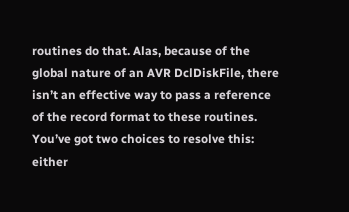routines do that. Alas, because of the global nature of an AVR DclDiskFile, there isn’t an effective way to pass a reference of the record format to these routines. You’ve got two choices to resolve this: either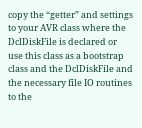copy the “getter” and settings to your AVR class where the DclDiskFile is declared or use this class as a bootstrap class and the DclDiskFile and the necessary file IO routines to the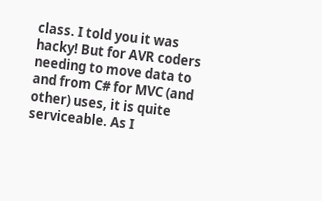class. I told you it was hacky! But for AVR coders needing to move data to and from C# for MVC (and other) uses, it is quite serviceable. As I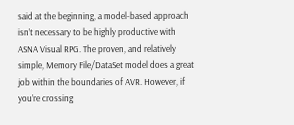said at the beginning, a model-based approach isn’t necessary to be highly productive with ASNA Visual RPG. The proven, and relatively simple, Memory File/DataSet model does a great job within the boundaries of AVR. However, if you’re crossing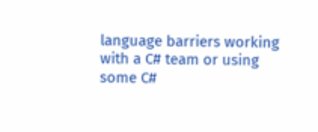language barriers working with a C# team or using some C#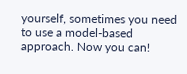yourself, sometimes you need to use a model-based approach. Now you can!